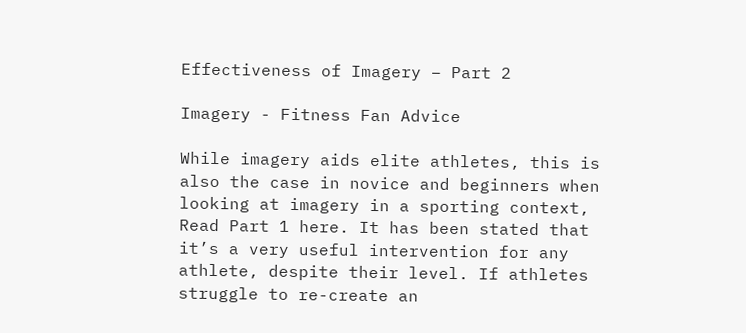Effectiveness of Imagery – Part 2

Imagery - Fitness Fan Advice

While imagery aids elite athletes, this is also the case in novice and beginners when looking at imagery in a sporting context,  Read Part 1 here. It has been stated that it’s a very useful intervention for any athlete, despite their level. If athletes struggle to re-create an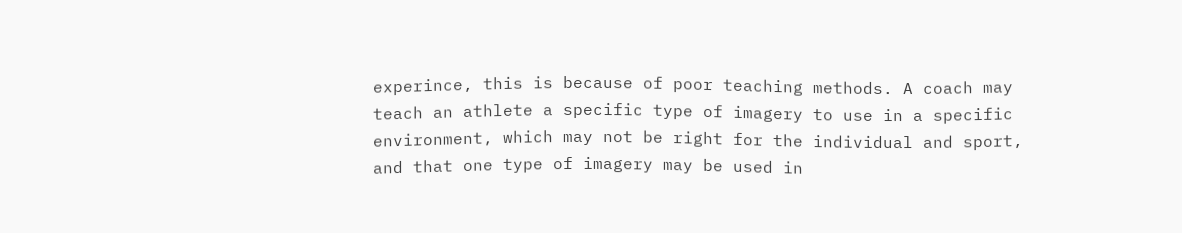experince, this is because of poor teaching methods. A coach may teach an athlete a specific type of imagery to use in a specific environment, which may not be right for the individual and sport, and that one type of imagery may be used in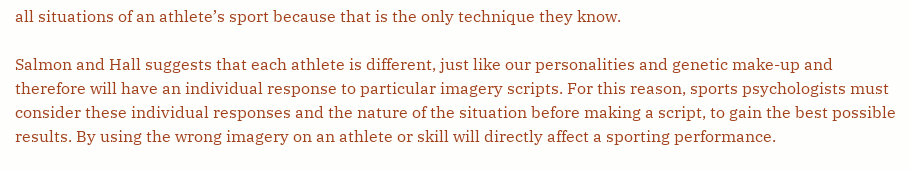all situations of an athlete’s sport because that is the only technique they know.

Salmon and Hall suggests that each athlete is different, just like our personalities and genetic make-up and therefore will have an individual response to particular imagery scripts. For this reason, sports psychologists must consider these individual responses and the nature of the situation before making a script, to gain the best possible results. By using the wrong imagery on an athlete or skill will directly affect a sporting performance.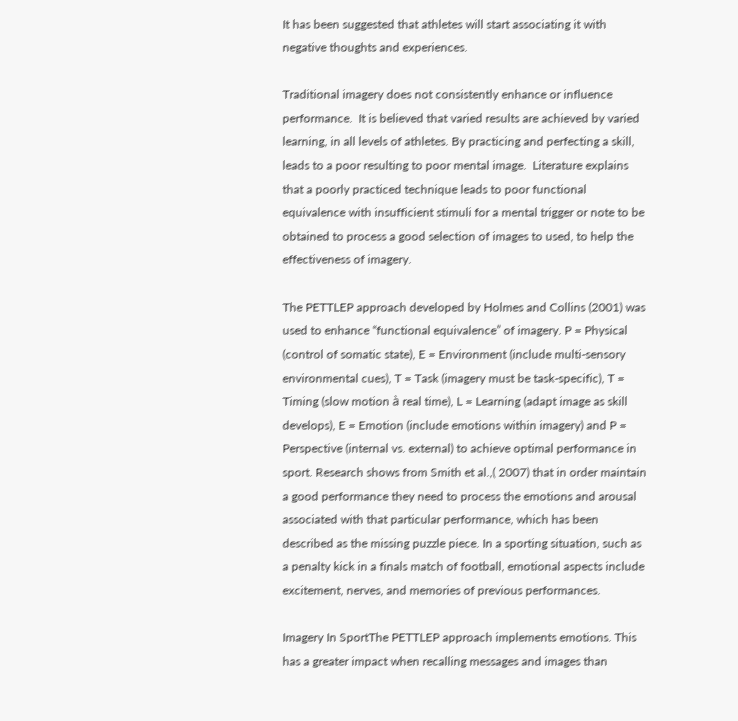It has been suggested that athletes will start associating it with negative thoughts and experiences.

Traditional imagery does not consistently enhance or influence performance.  It is believed that varied results are achieved by varied learning, in all levels of athletes. By practicing and perfecting a skill, leads to a poor resulting to poor mental image.  Literature explains that a poorly practiced technique leads to poor functional equivalence with insufficient stimuli for a mental trigger or note to be obtained to process a good selection of images to used, to help the effectiveness of imagery.

The PETTLEP approach developed by Holmes and Collins (2001) was used to enhance “functional equivalence” of imagery. P = Physical (control of somatic state), E = Environment (include multi-sensory environmental cues), T = Task (imagery must be task-specific), T = Timing (slow motion à real time), L = Learning (adapt image as skill develops), E = Emotion (include emotions within imagery) and P = Perspective (internal vs. external) to achieve optimal performance in sport. Research shows from Smith et al.,( 2007) that in order maintain a good performance they need to process the emotions and arousal associated with that particular performance, which has been described as the missing puzzle piece. In a sporting situation, such as a penalty kick in a finals match of football, emotional aspects include excitement, nerves, and memories of previous performances.

Imagery In SportThe PETTLEP approach implements emotions. This has a greater impact when recalling messages and images than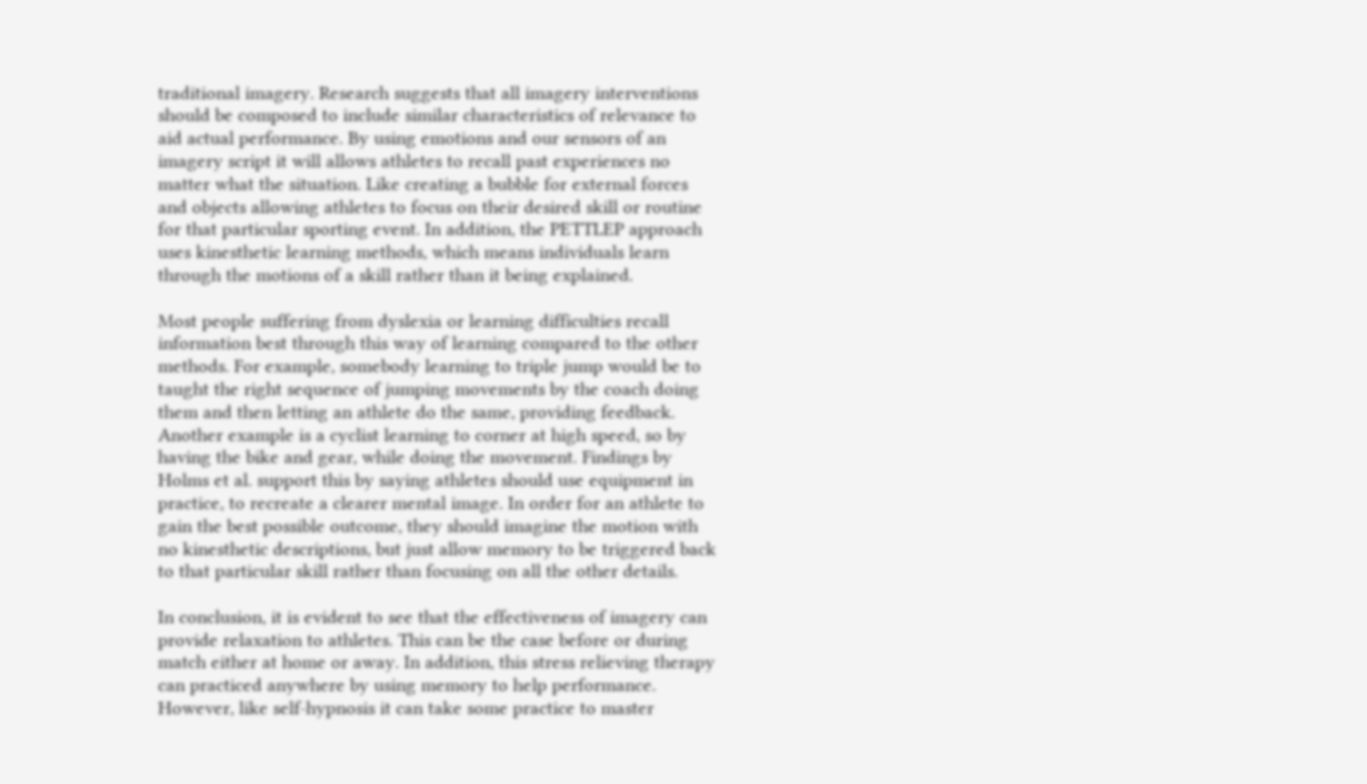traditional imagery. Research suggests that all imagery interventions should be composed to include similar characteristics of relevance to aid actual performance. By using emotions and our sensors of an imagery script it will allows athletes to recall past experiences no matter what the situation. Like creating a bubble for external forces and objects allowing athletes to focus on their desired skill or routine for that particular sporting event. In addition, the PETTLEP approach uses kinesthetic learning methods, which means individuals learn through the motions of a skill rather than it being explained.

Most people suffering from dyslexia or learning difficulties recall information best through this way of learning compared to the other methods. For example, somebody learning to triple jump would be to taught the right sequence of jumping movements by the coach doing them and then letting an athlete do the same, providing feedback.  Another example is a cyclist learning to corner at high speed, so by having the bike and gear, while doing the movement. Findings by Holms et al. support this by saying athletes should use equipment in practice, to recreate a clearer mental image. In order for an athlete to gain the best possible outcome, they should imagine the motion with no kinesthetic descriptions, but just allow memory to be triggered back to that particular skill rather than focusing on all the other details.

In conclusion, it is evident to see that the effectiveness of imagery can provide relaxation to athletes. This can be the case before or during match either at home or away. In addition, this stress relieving therapy can practiced anywhere by using memory to help performance. However, like self-hypnosis it can take some practice to master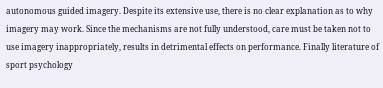autonomous guided imagery. Despite its extensive use, there is no clear explanation as to why imagery may work. Since the mechanisms are not fully understood, care must be taken not to use imagery inappropriately, results in detrimental effects on performance. Finally literature of sport psychology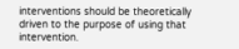interventions should be theoretically driven to the purpose of using that intervention.